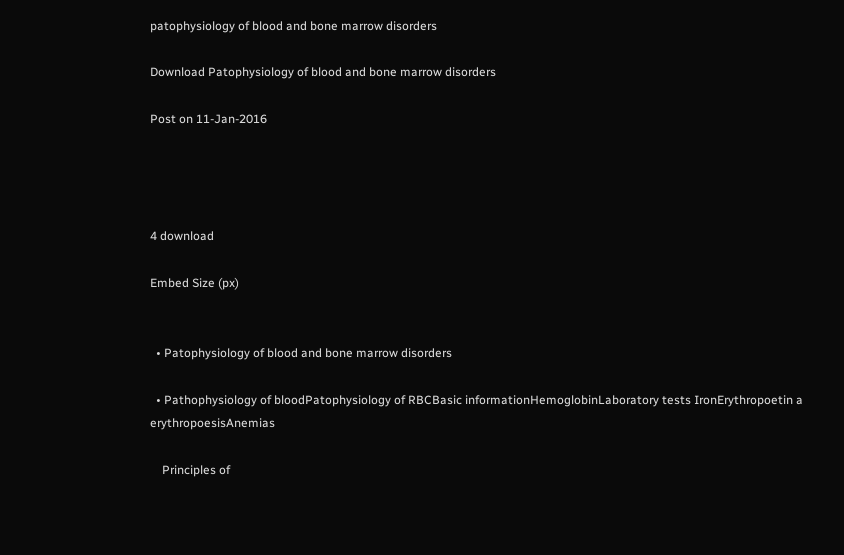patophysiology of blood and bone marrow disorders

Download Patophysiology of blood and bone marrow disorders

Post on 11-Jan-2016




4 download

Embed Size (px)


  • Patophysiology of blood and bone marrow disorders

  • Pathophysiology of bloodPatophysiology of RBCBasic informationHemoglobinLaboratory tests IronErythropoetin a erythropoesisAnemias

    Principles of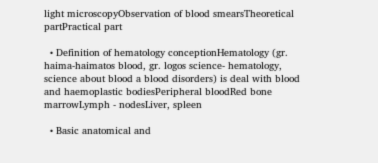light microscopyObservation of blood smearsTheoretical partPractical part

  • Definition of hematology conceptionHematology (gr. haima-haimatos blood, gr. logos science- hematology, science about blood a blood disorders) is deal with blood and haemoplastic bodiesPeripheral bloodRed bone marrowLymph - nodesLiver, spleen

  • Basic anatomical and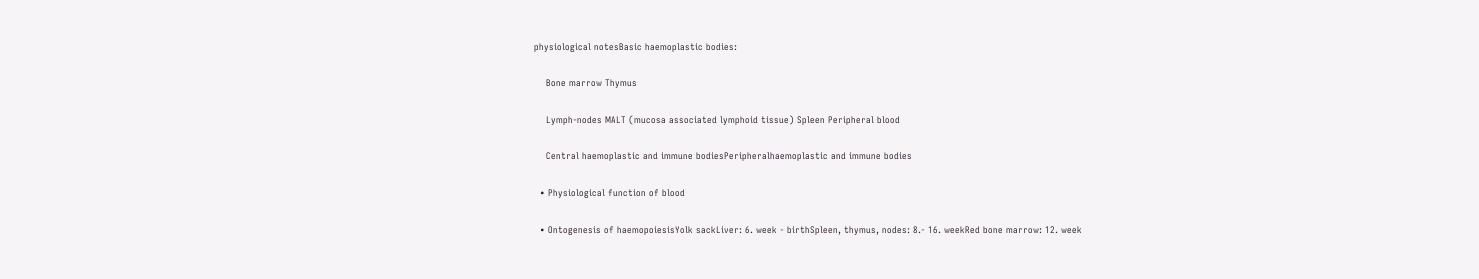physiological notesBasic haemoplastic bodies:

    Bone marrow Thymus

    Lymph-nodes MALT (mucosa associated lymphoid tissue) Spleen Peripheral blood

    Central haemoplastic and immune bodiesPeripheralhaemoplastic and immune bodies

  • Physiological function of blood

  • Ontogenesis of haemopoiesisYolk sackLiver: 6. week - birthSpleen, thymus, nodes: 8.- 16. weekRed bone marrow: 12. week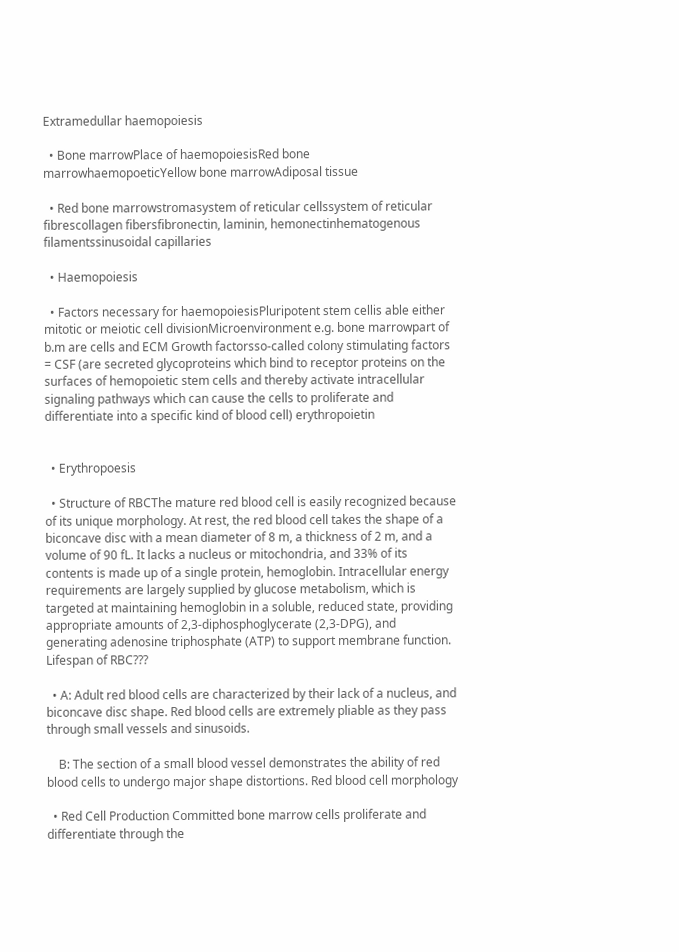Extramedullar haemopoiesis

  • Bone marrowPlace of haemopoiesisRed bone marrowhaemopoeticYellow bone marrowAdiposal tissue

  • Red bone marrowstromasystem of reticular cellssystem of reticular fibrescollagen fibersfibronectin, laminin, hemonectinhematogenous filamentssinusoidal capillaries

  • Haemopoiesis

  • Factors necessary for haemopoiesisPluripotent stem cellis able either mitotic or meiotic cell divisionMicroenvironment e.g. bone marrowpart of b.m are cells and ECM Growth factorsso-called colony stimulating factors = CSF (are secreted glycoproteins which bind to receptor proteins on the surfaces of hemopoietic stem cells and thereby activate intracellular signaling pathways which can cause the cells to proliferate and differentiate into a specific kind of blood cell) erythropoietin


  • Erythropoesis

  • Structure of RBCThe mature red blood cell is easily recognized because of its unique morphology. At rest, the red blood cell takes the shape of a biconcave disc with a mean diameter of 8 m, a thickness of 2 m, and a volume of 90 fL. It lacks a nucleus or mitochondria, and 33% of its contents is made up of a single protein, hemoglobin. Intracellular energy requirements are largely supplied by glucose metabolism, which is targeted at maintaining hemoglobin in a soluble, reduced state, providing appropriate amounts of 2,3-diphosphoglycerate (2,3-DPG), and generating adenosine triphosphate (ATP) to support membrane function. Lifespan of RBC???

  • A: Adult red blood cells are characterized by their lack of a nucleus, and biconcave disc shape. Red blood cells are extremely pliable as they pass through small vessels and sinusoids.

    B: The section of a small blood vessel demonstrates the ability of red blood cells to undergo major shape distortions. Red blood cell morphology

  • Red Cell Production Committed bone marrow cells proliferate and differentiate through the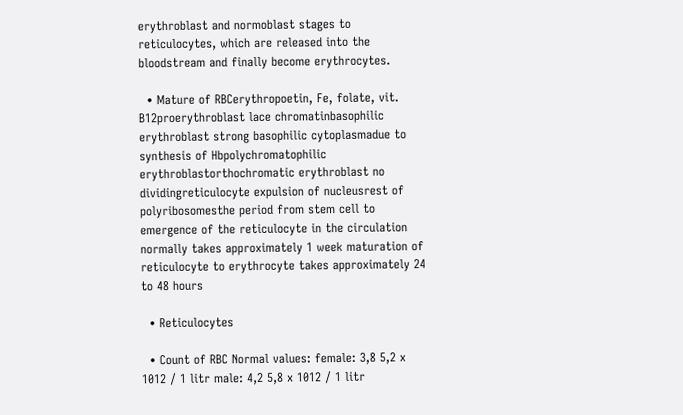erythroblast and normoblast stages to reticulocytes, which are released into the bloodstream and finally become erythrocytes.

  • Mature of RBCerythropoetin, Fe, folate, vit. B12proerythroblast lace chromatinbasophilic erythroblast strong basophilic cytoplasmadue to synthesis of Hbpolychromatophilic erythroblastorthochromatic erythroblast no dividingreticulocyte expulsion of nucleusrest of polyribosomesthe period from stem cell to emergence of the reticulocyte in the circulation normally takes approximately 1 week maturation of reticulocyte to erythrocyte takes approximately 24 to 48 hours

  • Reticulocytes

  • Count of RBC Normal values: female: 3,8 5,2 x 1012 / 1 litr male: 4,2 5,8 x 1012 / 1 litr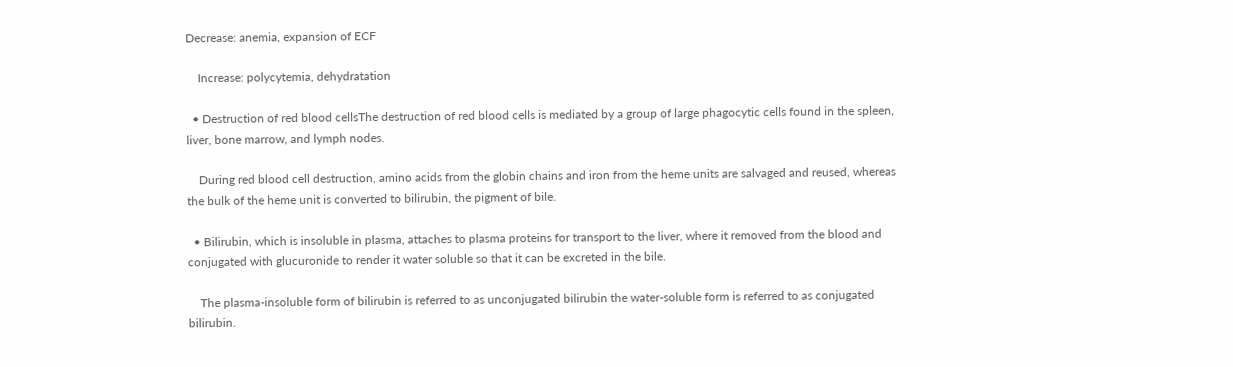Decrease: anemia, expansion of ECF

    Increase: polycytemia, dehydratation

  • Destruction of red blood cellsThe destruction of red blood cells is mediated by a group of large phagocytic cells found in the spleen, liver, bone marrow, and lymph nodes.

    During red blood cell destruction, amino acids from the globin chains and iron from the heme units are salvaged and reused, whereas the bulk of the heme unit is converted to bilirubin, the pigment of bile.

  • Bilirubin, which is insoluble in plasma, attaches to plasma proteins for transport to the liver, where it removed from the blood and conjugated with glucuronide to render it water soluble so that it can be excreted in the bile.

    The plasma-insoluble form of bilirubin is referred to as unconjugated bilirubin the water-soluble form is referred to as conjugated bilirubin.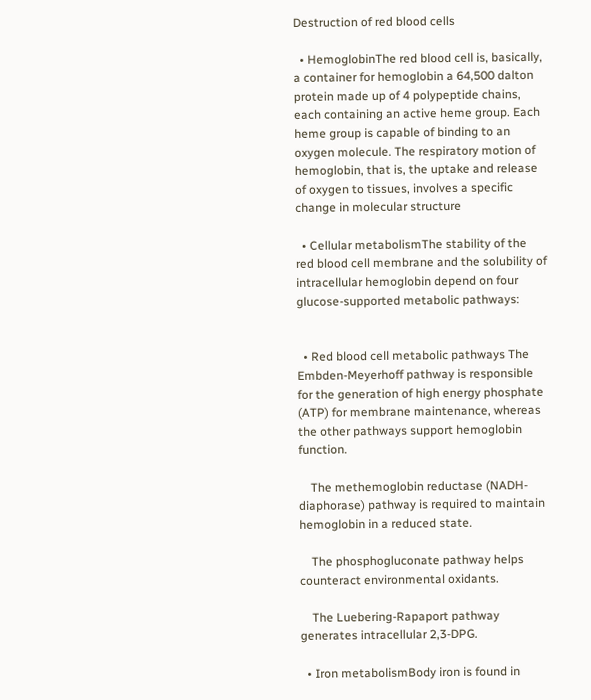Destruction of red blood cells

  • HemoglobinThe red blood cell is, basically, a container for hemoglobin a 64,500 dalton protein made up of 4 polypeptide chains, each containing an active heme group. Each heme group is capable of binding to an oxygen molecule. The respiratory motion of hemoglobin, that is, the uptake and release of oxygen to tissues, involves a specific change in molecular structure

  • Cellular metabolismThe stability of the red blood cell membrane and the solubility of intracellular hemoglobin depend on four glucose-supported metabolic pathways:


  • Red blood cell metabolic pathways The Embden-Meyerhoff pathway is responsible for the generation of high energy phosphate (ATP) for membrane maintenance, whereas the other pathways support hemoglobin function.

    The methemoglobin reductase (NADH-diaphorase) pathway is required to maintain hemoglobin in a reduced state.

    The phosphogluconate pathway helps counteract environmental oxidants.

    The Luebering-Rapaport pathway generates intracellular 2,3-DPG.

  • Iron metabolismBody iron is found in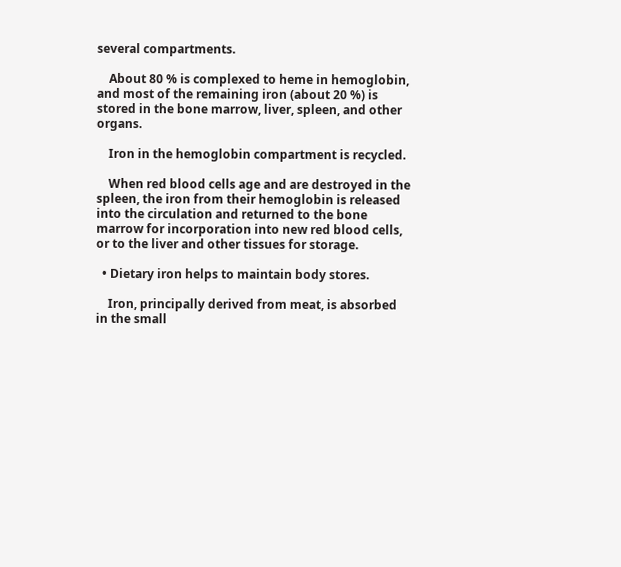several compartments.

    About 80 % is complexed to heme in hemoglobin, and most of the remaining iron (about 20 %) is stored in the bone marrow, liver, spleen, and other organs.

    Iron in the hemoglobin compartment is recycled.

    When red blood cells age and are destroyed in the spleen, the iron from their hemoglobin is released into the circulation and returned to the bone marrow for incorporation into new red blood cells, or to the liver and other tissues for storage.

  • Dietary iron helps to maintain body stores.

    Iron, principally derived from meat, is absorbed in the small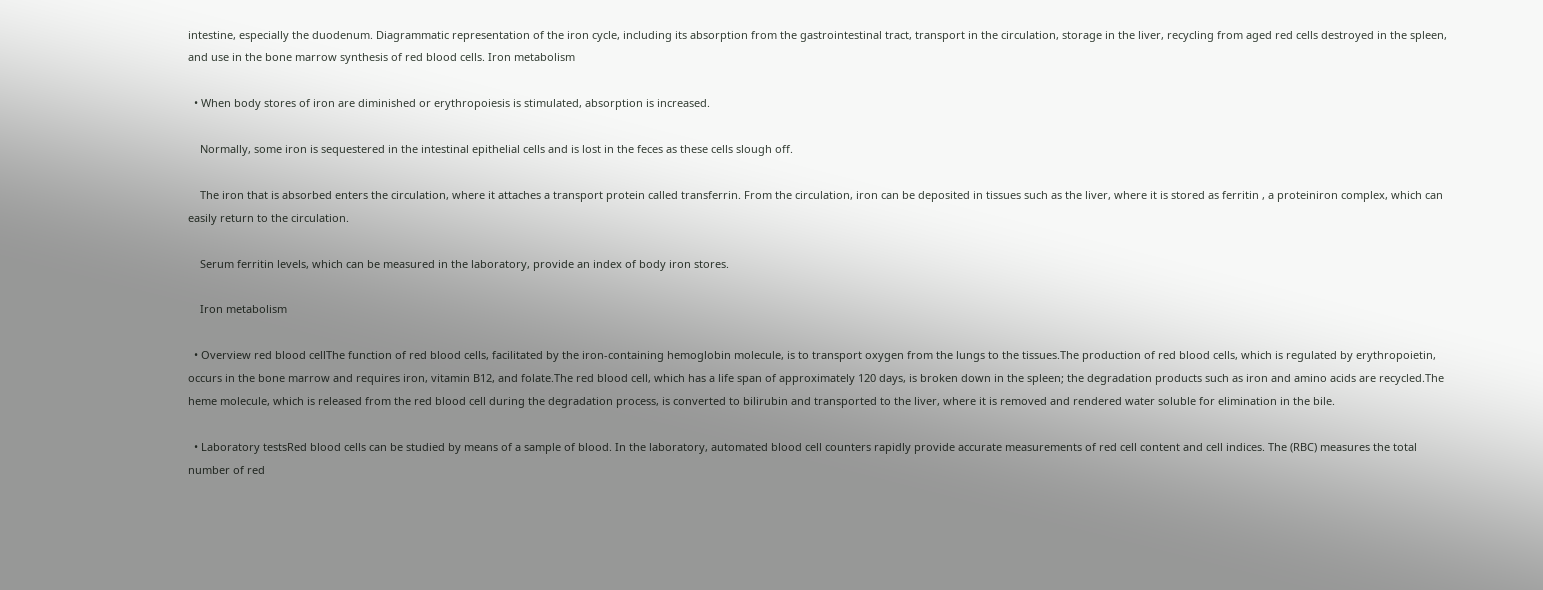intestine, especially the duodenum. Diagrammatic representation of the iron cycle, including its absorption from the gastrointestinal tract, transport in the circulation, storage in the liver, recycling from aged red cells destroyed in the spleen, and use in the bone marrow synthesis of red blood cells. Iron metabolism

  • When body stores of iron are diminished or erythropoiesis is stimulated, absorption is increased.

    Normally, some iron is sequestered in the intestinal epithelial cells and is lost in the feces as these cells slough off.

    The iron that is absorbed enters the circulation, where it attaches a transport protein called transferrin. From the circulation, iron can be deposited in tissues such as the liver, where it is stored as ferritin , a proteiniron complex, which can easily return to the circulation.

    Serum ferritin levels, which can be measured in the laboratory, provide an index of body iron stores.

    Iron metabolism

  • Overview red blood cellThe function of red blood cells, facilitated by the iron-containing hemoglobin molecule, is to transport oxygen from the lungs to the tissues.The production of red blood cells, which is regulated by erythropoietin, occurs in the bone marrow and requires iron, vitamin B12, and folate.The red blood cell, which has a life span of approximately 120 days, is broken down in the spleen; the degradation products such as iron and amino acids are recycled.The heme molecule, which is released from the red blood cell during the degradation process, is converted to bilirubin and transported to the liver, where it is removed and rendered water soluble for elimination in the bile.

  • Laboratory testsRed blood cells can be studied by means of a sample of blood. In the laboratory, automated blood cell counters rapidly provide accurate measurements of red cell content and cell indices. The (RBC) measures the total number of red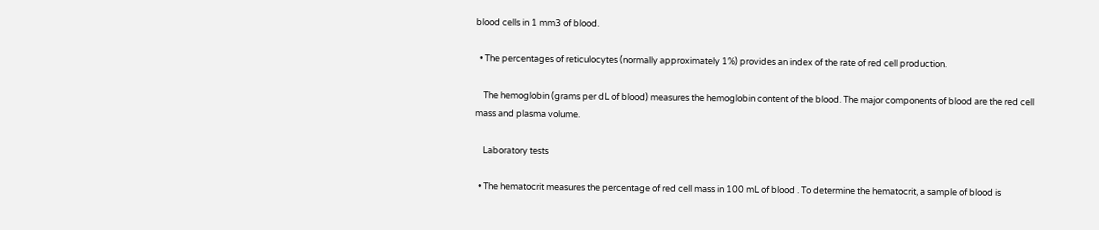blood cells in 1 mm3 of blood.

  • The percentages of reticulocytes (normally approximately 1%) provides an index of the rate of red cell production.

    The hemoglobin (grams per dL of blood) measures the hemoglobin content of the blood. The major components of blood are the red cell mass and plasma volume.

    Laboratory tests

  • The hematocrit measures the percentage of red cell mass in 100 mL of blood . To determine the hematocrit, a sample of blood is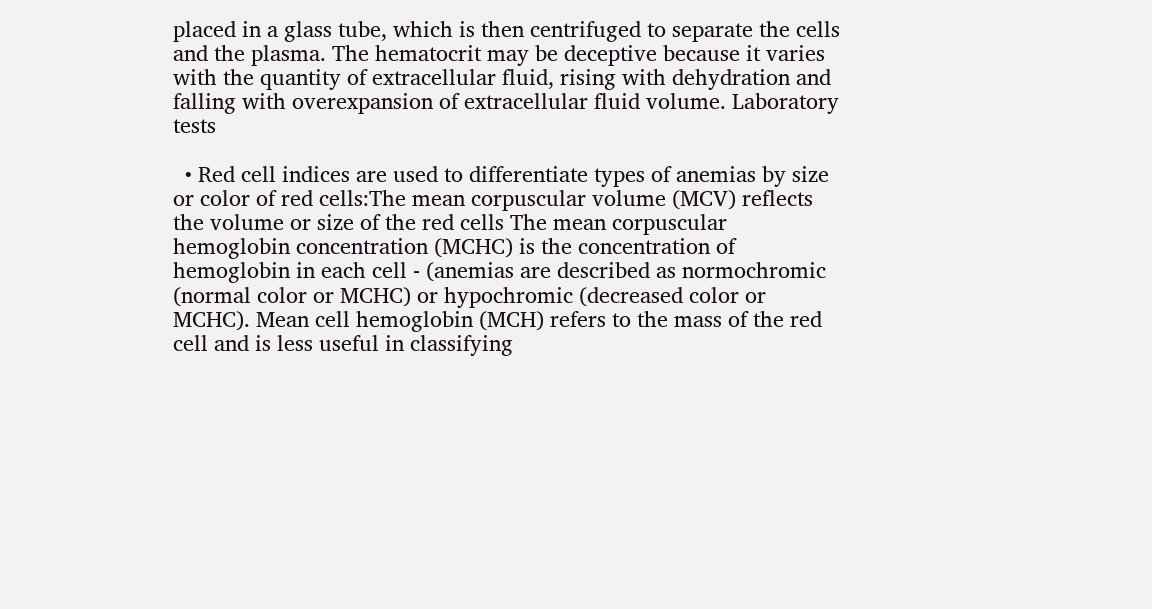placed in a glass tube, which is then centrifuged to separate the cells and the plasma. The hematocrit may be deceptive because it varies with the quantity of extracellular fluid, rising with dehydration and falling with overexpansion of extracellular fluid volume. Laboratory tests

  • Red cell indices are used to differentiate types of anemias by size or color of red cells:The mean corpuscular volume (MCV) reflects the volume or size of the red cells The mean corpuscular hemoglobin concentration (MCHC) is the concentration of hemoglobin in each cell - (anemias are described as normochromic (normal color or MCHC) or hypochromic (decreased color or MCHC). Mean cell hemoglobin (MCH) refers to the mass of the red cell and is less useful in classifying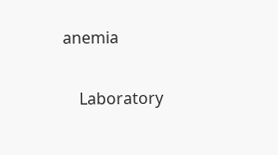anemia

    Laboratory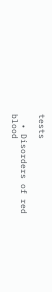tests

  • Disorders of red blood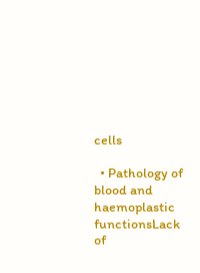cells

  • Pathology of blood and haemoplastic functionsLack of